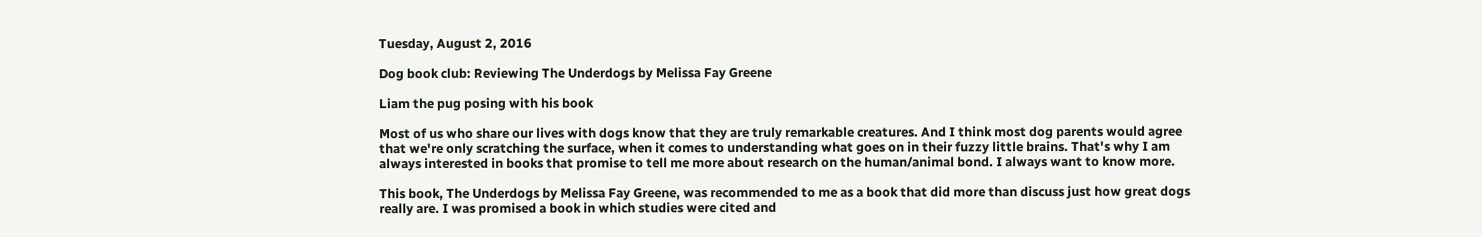Tuesday, August 2, 2016

Dog book club: Reviewing The Underdogs by Melissa Fay Greene

Liam the pug posing with his book

Most of us who share our lives with dogs know that they are truly remarkable creatures. And I think most dog parents would agree that we're only scratching the surface, when it comes to understanding what goes on in their fuzzy little brains. That's why I am always interested in books that promise to tell me more about research on the human/animal bond. I always want to know more.

This book, The Underdogs by Melissa Fay Greene, was recommended to me as a book that did more than discuss just how great dogs really are. I was promised a book in which studies were cited and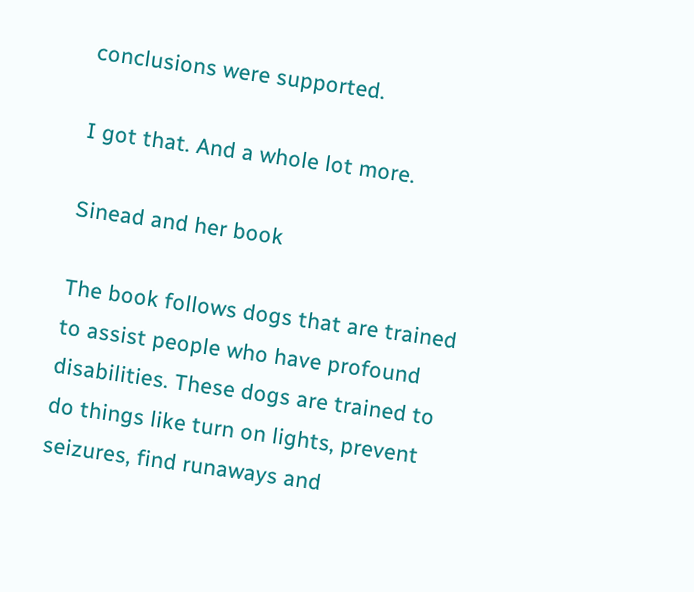conclusions were supported.

I got that. And a whole lot more.

Sinead and her book

The book follows dogs that are trained to assist people who have profound disabilities. These dogs are trained to do things like turn on lights, prevent seizures, find runaways and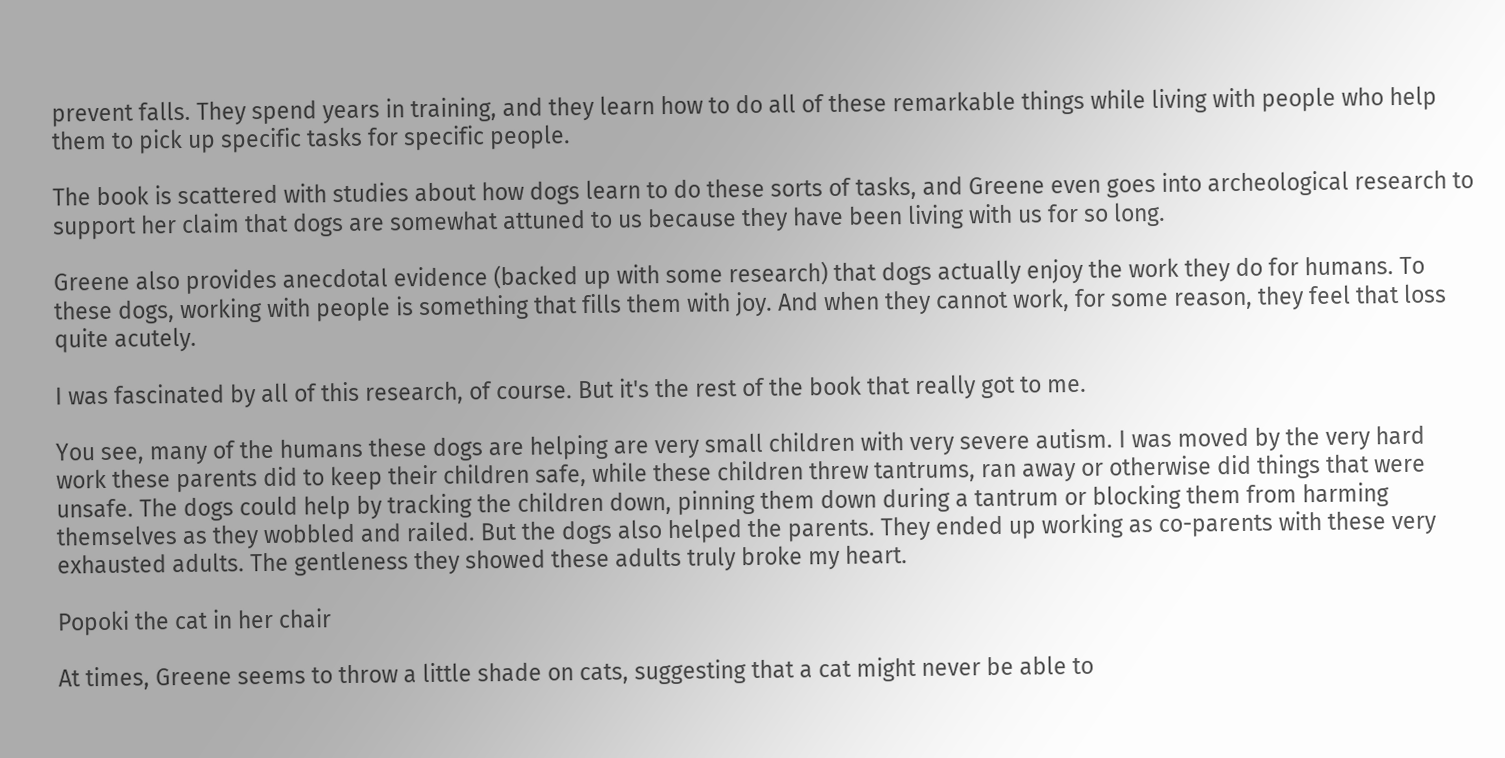prevent falls. They spend years in training, and they learn how to do all of these remarkable things while living with people who help them to pick up specific tasks for specific people.

The book is scattered with studies about how dogs learn to do these sorts of tasks, and Greene even goes into archeological research to support her claim that dogs are somewhat attuned to us because they have been living with us for so long.

Greene also provides anecdotal evidence (backed up with some research) that dogs actually enjoy the work they do for humans. To these dogs, working with people is something that fills them with joy. And when they cannot work, for some reason, they feel that loss quite acutely.

I was fascinated by all of this research, of course. But it's the rest of the book that really got to me.

You see, many of the humans these dogs are helping are very small children with very severe autism. I was moved by the very hard work these parents did to keep their children safe, while these children threw tantrums, ran away or otherwise did things that were unsafe. The dogs could help by tracking the children down, pinning them down during a tantrum or blocking them from harming themselves as they wobbled and railed. But the dogs also helped the parents. They ended up working as co-parents with these very exhausted adults. The gentleness they showed these adults truly broke my heart.

Popoki the cat in her chair

At times, Greene seems to throw a little shade on cats, suggesting that a cat might never be able to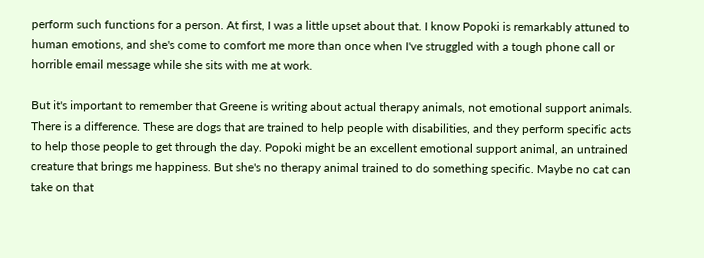perform such functions for a person. At first, I was a little upset about that. I know Popoki is remarkably attuned to human emotions, and she's come to comfort me more than once when I've struggled with a tough phone call or horrible email message while she sits with me at work.

But it's important to remember that Greene is writing about actual therapy animals, not emotional support animals. There is a difference. These are dogs that are trained to help people with disabilities, and they perform specific acts to help those people to get through the day. Popoki might be an excellent emotional support animal, an untrained creature that brings me happiness. But she's no therapy animal trained to do something specific. Maybe no cat can take on that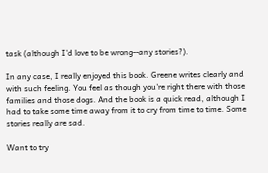task (although I'd love to be wrong--any stories?).

In any case, I really enjoyed this book. Greene writes clearly and with such feeling. You feel as though you're right there with those families and those dogs. And the book is a quick read, although I had to take some time away from it to cry from time to time. Some stories really are sad.

Want to try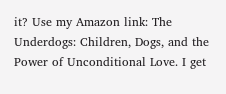it? Use my Amazon link: The Underdogs: Children, Dogs, and the Power of Unconditional Love. I get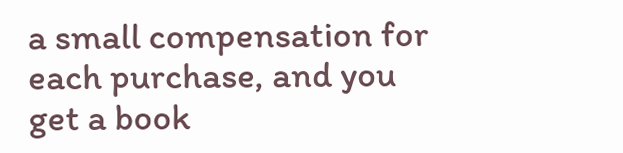a small compensation for each purchase, and you get a book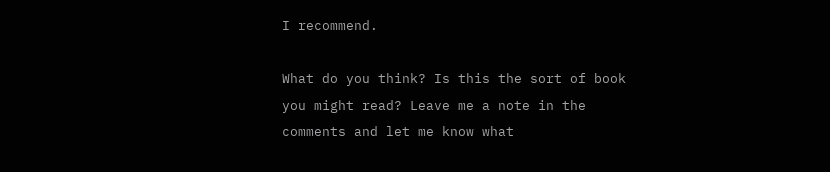I recommend.

What do you think? Is this the sort of book you might read? Leave me a note in the comments and let me know what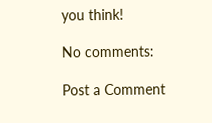you think!

No comments:

Post a Comment